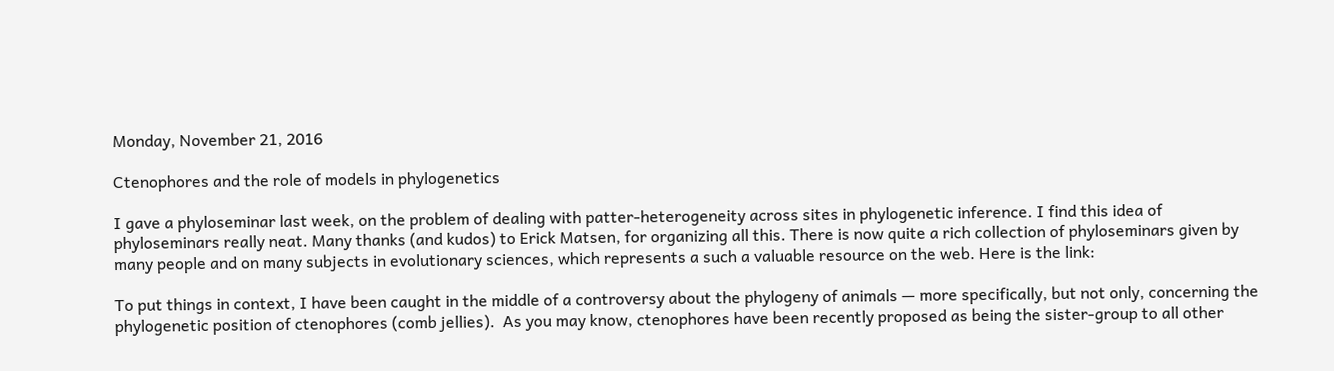Monday, November 21, 2016

Ctenophores and the role of models in phylogenetics

I gave a phyloseminar last week, on the problem of dealing with patter-heterogeneity across sites in phylogenetic inference. I find this idea of phyloseminars really neat. Many thanks (and kudos) to Erick Matsen, for organizing all this. There is now quite a rich collection of phyloseminars given by many people and on many subjects in evolutionary sciences, which represents a such a valuable resource on the web. Here is the link:

To put things in context, I have been caught in the middle of a controversy about the phylogeny of animals — more specifically, but not only, concerning the phylogenetic position of ctenophores (comb jellies).  As you may know, ctenophores have been recently proposed as being the sister-group to all other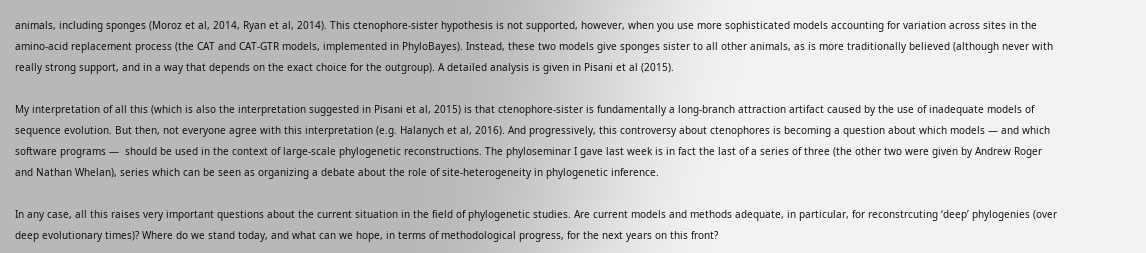animals, including sponges (Moroz et al, 2014, Ryan et al, 2014). This ctenophore-sister hypothesis is not supported, however, when you use more sophisticated models accounting for variation across sites in the amino-acid replacement process (the CAT and CAT-GTR models, implemented in PhyloBayes). Instead, these two models give sponges sister to all other animals, as is more traditionally believed (although never with really strong support, and in a way that depends on the exact choice for the outgroup). A detailed analysis is given in Pisani et al (2015).

My interpretation of all this (which is also the interpretation suggested in Pisani et al, 2015) is that ctenophore-sister is fundamentally a long-branch attraction artifact caused by the use of inadequate models of sequence evolution. But then, not everyone agree with this interpretation (e.g. Halanych et al, 2016). And progressively, this controversy about ctenophores is becoming a question about which models — and which software programs —  should be used in the context of large-scale phylogenetic reconstructions. The phyloseminar I gave last week is in fact the last of a series of three (the other two were given by Andrew Roger and Nathan Whelan), series which can be seen as organizing a debate about the role of site-heterogeneity in phylogenetic inference.

In any case, all this raises very important questions about the current situation in the field of phylogenetic studies. Are current models and methods adequate, in particular, for reconstrcuting ‘deep’ phylogenies (over deep evolutionary times)? Where do we stand today, and what can we hope, in terms of methodological progress, for the next years on this front?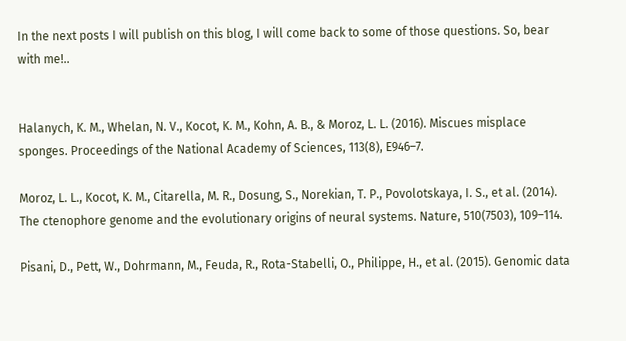In the next posts I will publish on this blog, I will come back to some of those questions. So, bear with me!..


Halanych, K. M., Whelan, N. V., Kocot, K. M., Kohn, A. B., & Moroz, L. L. (2016). Miscues misplace sponges. Proceedings of the National Academy of Sciences, 113(8), E946–7.

Moroz, L. L., Kocot, K. M., Citarella, M. R., Dosung, S., Norekian, T. P., Povolotskaya, I. S., et al. (2014). The ctenophore genome and the evolutionary origins of neural systems. Nature, 510(7503), 109–114.

Pisani, D., Pett, W., Dohrmann, M., Feuda, R., Rota-Stabelli, O., Philippe, H., et al. (2015). Genomic data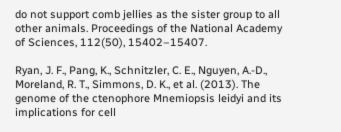do not support comb jellies as the sister group to all other animals. Proceedings of the National Academy of Sciences, 112(50), 15402–15407.

Ryan, J. F., Pang, K., Schnitzler, C. E., Nguyen, A.-D., Moreland, R. T., Simmons, D. K., et al. (2013). The genome of the ctenophore Mnemiopsis leidyi and its implications for cell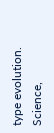type evolution. Science,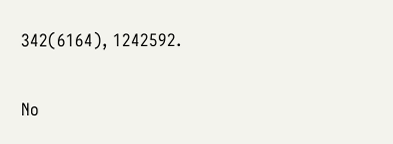342(6164), 1242592.

No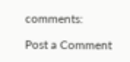comments:

Post a Comment